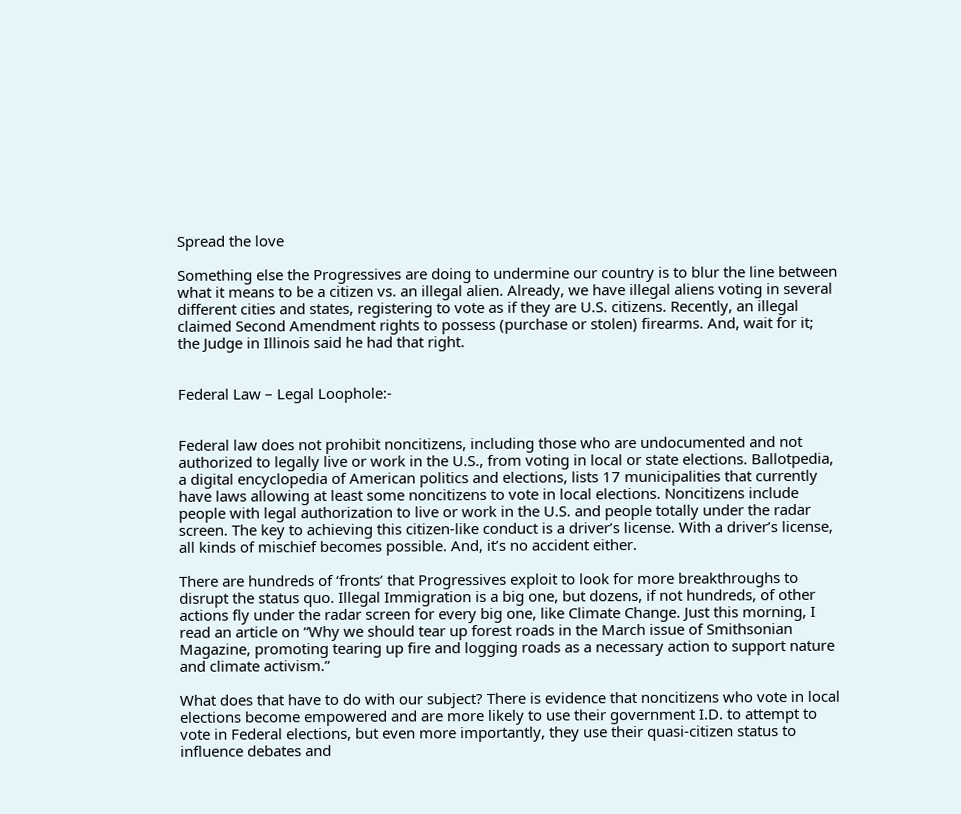Spread the love

Something else the Progressives are doing to undermine our country is to blur the line between what it means to be a citizen vs. an illegal alien. Already, we have illegal aliens voting in several different cities and states, registering to vote as if they are U.S. citizens. Recently, an illegal claimed Second Amendment rights to possess (purchase or stolen) firearms. And, wait for it; the Judge in Illinois said he had that right.


Federal Law – Legal Loophole:-


Federal law does not prohibit noncitizens, including those who are undocumented and not authorized to legally live or work in the U.S., from voting in local or state elections. Ballotpedia, a digital encyclopedia of American politics and elections, lists 17 municipalities that currently have laws allowing at least some noncitizens to vote in local elections. Noncitizens include people with legal authorization to live or work in the U.S. and people totally under the radar screen. The key to achieving this citizen-like conduct is a driver’s license. With a driver’s license, all kinds of mischief becomes possible. And, it’s no accident either.

There are hundreds of ‘fronts’ that Progressives exploit to look for more breakthroughs to disrupt the status quo. Illegal Immigration is a big one, but dozens, if not hundreds, of other actions fly under the radar screen for every big one, like Climate Change. Just this morning, I read an article on “Why we should tear up forest roads in the March issue of Smithsonian Magazine, promoting tearing up fire and logging roads as a necessary action to support nature and climate activism.”

What does that have to do with our subject? There is evidence that noncitizens who vote in local elections become empowered and are more likely to use their government I.D. to attempt to vote in Federal elections, but even more importantly, they use their quasi-citizen status to influence debates and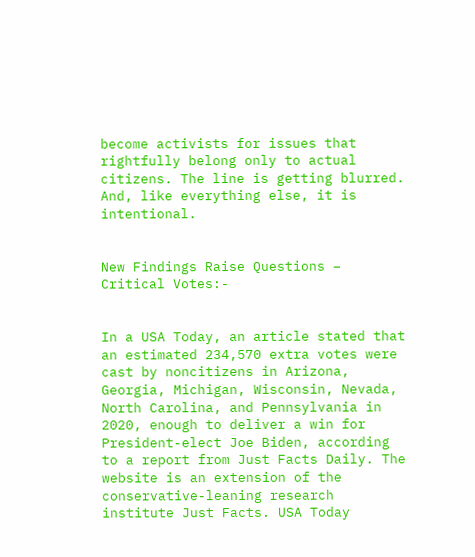become activists for issues that rightfully belong only to actual citizens. The line is getting blurred. And, like everything else, it is intentional.


New Findings Raise Questions – Critical Votes:-


In a USA Today, an article stated that an estimated 234,570 extra votes were cast by noncitizens in Arizona, Georgia, Michigan, Wisconsin, Nevada, North Carolina, and Pennsylvania in 2020, enough to deliver a win for President-elect Joe Biden, according to a report from Just Facts Daily. The website is an extension of the conservative-leaning research institute Just Facts. USA Today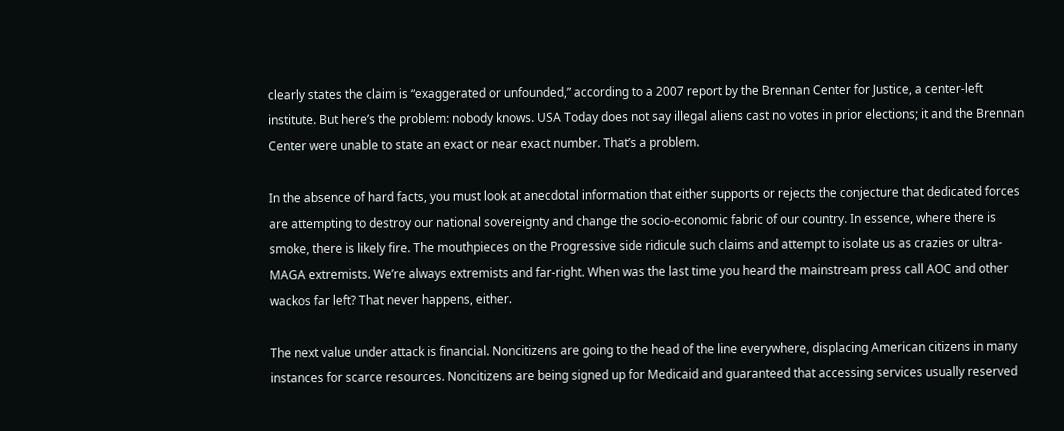clearly states the claim is “exaggerated or unfounded,” according to a 2007 report by the Brennan Center for Justice, a center-left institute. But here’s the problem: nobody knows. USA Today does not say illegal aliens cast no votes in prior elections; it and the Brennan Center were unable to state an exact or near exact number. That’s a problem.

In the absence of hard facts, you must look at anecdotal information that either supports or rejects the conjecture that dedicated forces are attempting to destroy our national sovereignty and change the socio-economic fabric of our country. In essence, where there is smoke, there is likely fire. The mouthpieces on the Progressive side ridicule such claims and attempt to isolate us as crazies or ultra-MAGA extremists. We’re always extremists and far-right. When was the last time you heard the mainstream press call AOC and other wackos far left? That never happens, either.

The next value under attack is financial. Noncitizens are going to the head of the line everywhere, displacing American citizens in many instances for scarce resources. Noncitizens are being signed up for Medicaid and guaranteed that accessing services usually reserved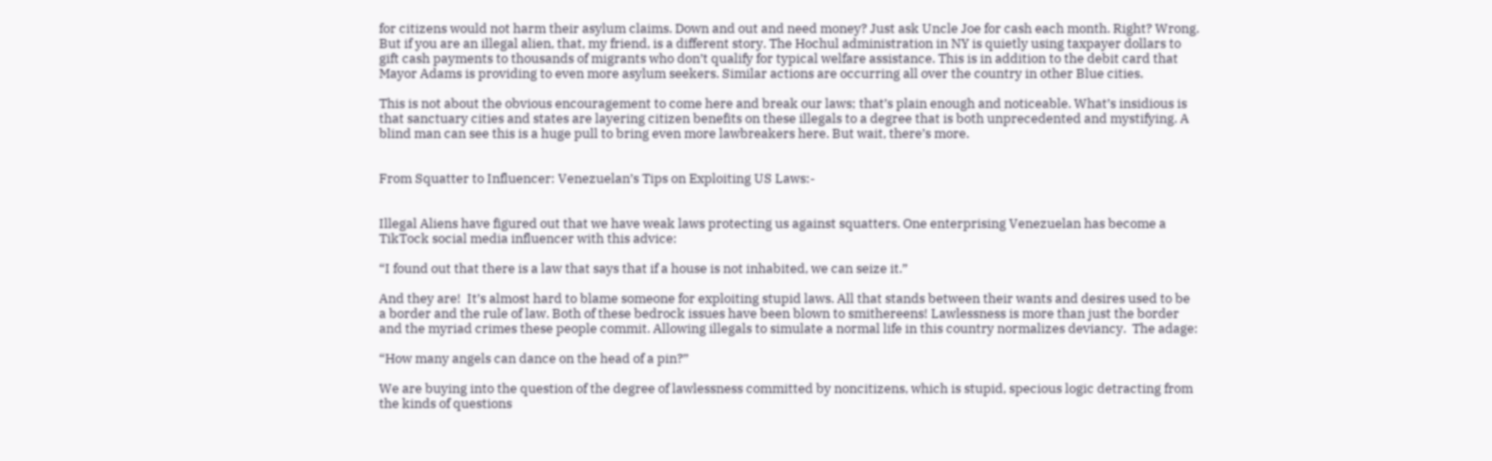for citizens would not harm their asylum claims. Down and out and need money? Just ask Uncle Joe for cash each month. Right? Wrong. But if you are an illegal alien, that, my friend, is a different story. The Hochul administration in NY is quietly using taxpayer dollars to gift cash payments to thousands of migrants who don’t qualify for typical welfare assistance. This is in addition to the debit card that Mayor Adams is providing to even more asylum seekers. Similar actions are occurring all over the country in other Blue cities.

This is not about the obvious encouragement to come here and break our laws; that’s plain enough and noticeable. What’s insidious is that sanctuary cities and states are layering citizen benefits on these illegals to a degree that is both unprecedented and mystifying. A blind man can see this is a huge pull to bring even more lawbreakers here. But wait, there’s more.


From Squatter to Influencer: Venezuelan’s Tips on Exploiting US Laws:-


Illegal Aliens have figured out that we have weak laws protecting us against squatters. One enterprising Venezuelan has become a TikTock social media influencer with this advice:

“I found out that there is a law that says that if a house is not inhabited, we can seize it.”

And they are!  It’s almost hard to blame someone for exploiting stupid laws. All that stands between their wants and desires used to be a border and the rule of law. Both of these bedrock issues have been blown to smithereens! Lawlessness is more than just the border and the myriad crimes these people commit. Allowing illegals to simulate a normal life in this country normalizes deviancy.  The adage:

“How many angels can dance on the head of a pin?”

We are buying into the question of the degree of lawlessness committed by noncitizens, which is stupid, specious logic detracting from the kinds of questions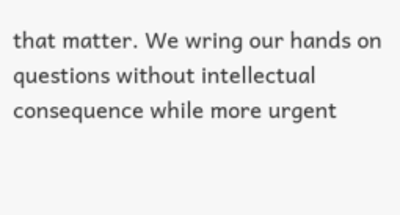that matter. We wring our hands on questions without intellectual consequence while more urgent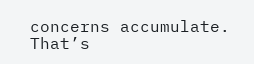concerns accumulate. That’s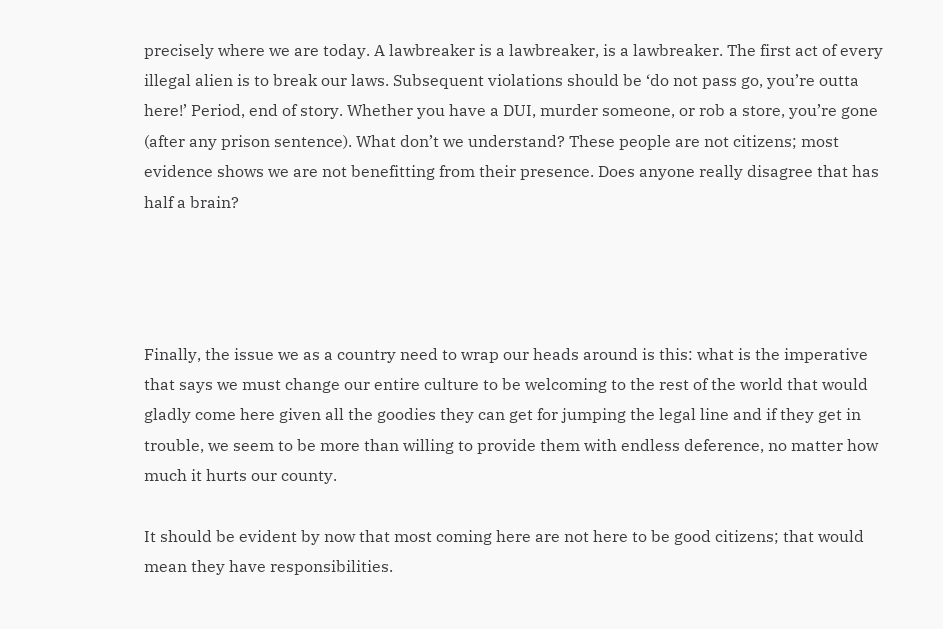precisely where we are today. A lawbreaker is a lawbreaker, is a lawbreaker. The first act of every illegal alien is to break our laws. Subsequent violations should be ‘do not pass go, you’re outta here!’ Period, end of story. Whether you have a DUI, murder someone, or rob a store, you’re gone (after any prison sentence). What don’t we understand? These people are not citizens; most evidence shows we are not benefitting from their presence. Does anyone really disagree that has half a brain?




Finally, the issue we as a country need to wrap our heads around is this: what is the imperative that says we must change our entire culture to be welcoming to the rest of the world that would gladly come here given all the goodies they can get for jumping the legal line and if they get in trouble, we seem to be more than willing to provide them with endless deference, no matter how much it hurts our county.

It should be evident by now that most coming here are not here to be good citizens; that would mean they have responsibilities.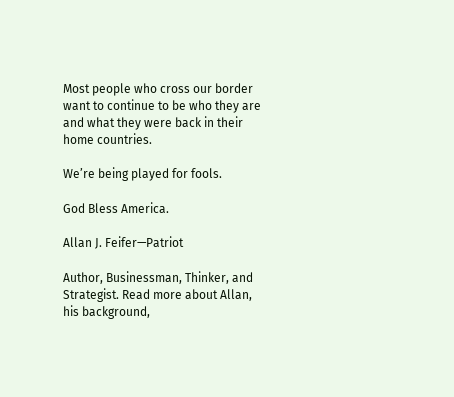Most people who cross our border want to continue to be who they are and what they were back in their home countries.

We’re being played for fools.

God Bless America.

Allan J. Feifer—Patriot

Author, Businessman, Thinker, and Strategist. Read more about Allan, his background,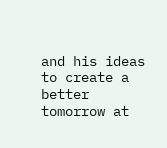and his ideas to create a better tomorrow at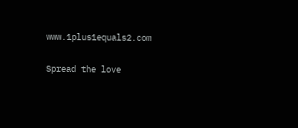www.1plus1equals2.com

Spread the love